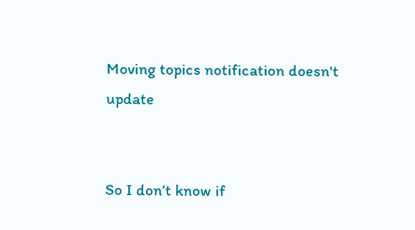Moving topics notification doesn't update


So I don’t know if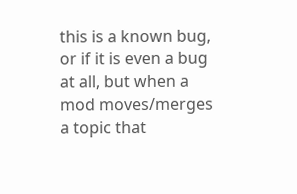this is a known bug, or if it is even a bug at all, but when a mod moves/merges a topic that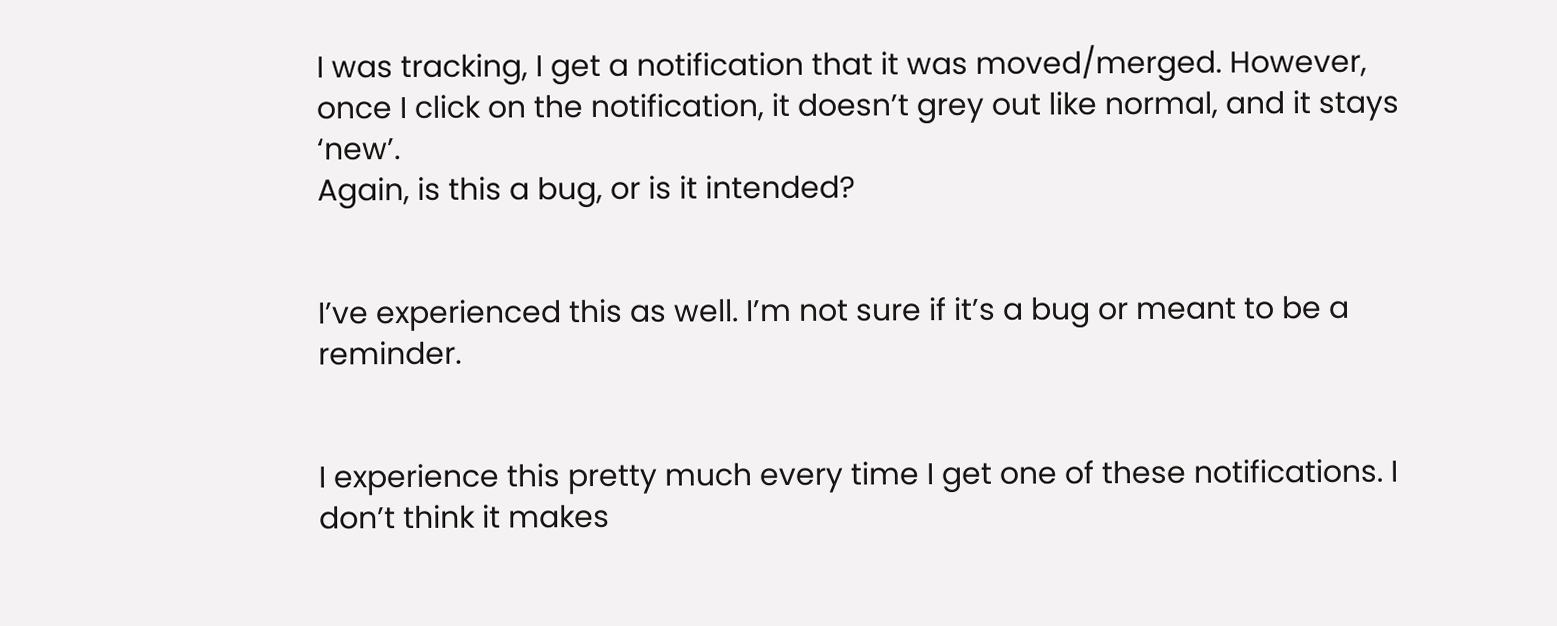I was tracking, I get a notification that it was moved/merged. However, once I click on the notification, it doesn’t grey out like normal, and it stays ‘new’.
Again, is this a bug, or is it intended?


I’ve experienced this as well. I’m not sure if it’s a bug or meant to be a reminder.


I experience this pretty much every time I get one of these notifications. I don’t think it makes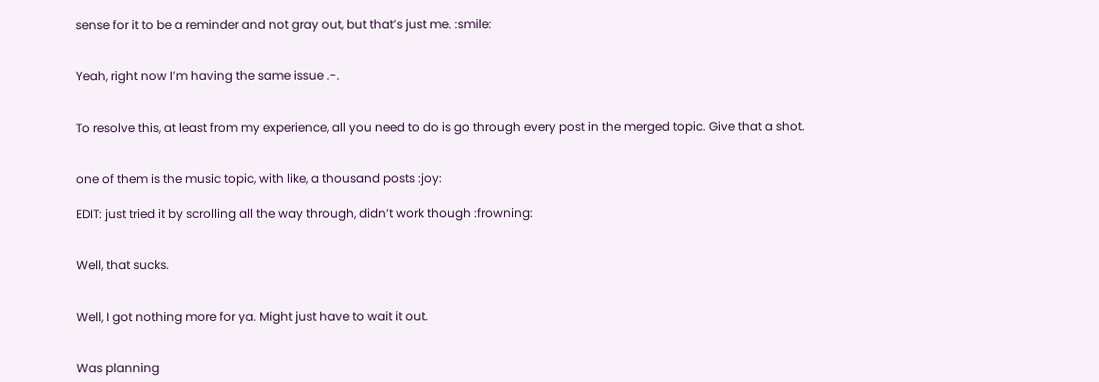sense for it to be a reminder and not gray out, but that’s just me. :smile:


Yeah, right now I’m having the same issue .-.


To resolve this, at least from my experience, all you need to do is go through every post in the merged topic. Give that a shot.


one of them is the music topic, with like, a thousand posts :joy:

EDIT: just tried it by scrolling all the way through, didn’t work though :frowning:


Well, that sucks.


Well, I got nothing more for ya. Might just have to wait it out.


Was planning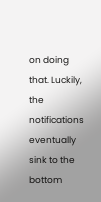on doing that. Luckily, the notifications eventually sink to the bottom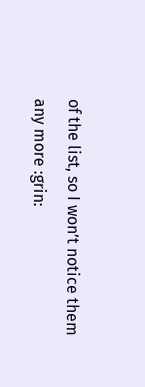of the list, so I won’t notice them any more :grin: